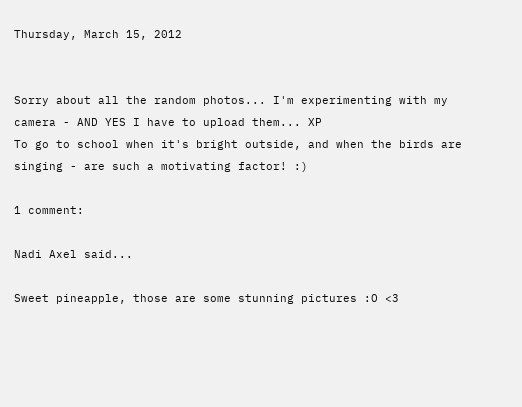Thursday, March 15, 2012


Sorry about all the random photos... I'm experimenting with my camera - AND YES I have to upload them... XP
To go to school when it's bright outside, and when the birds are singing - are such a motivating factor! :)

1 comment:

Nadi Axel said...

Sweet pineapple, those are some stunning pictures :O <3